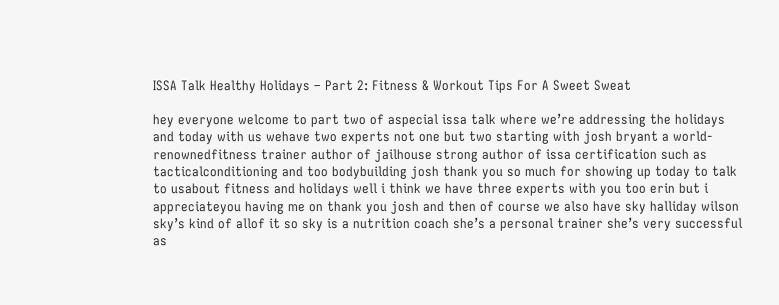ISSA Talk Healthy Holidays – Part 2: Fitness & Workout Tips For A Sweet Sweat

hey everyone welcome to part two of aspecial issa talk where we’re addressing the holidays and today with us wehave two experts not one but two starting with josh bryant a world-renownedfitness trainer author of jailhouse strong author of issa certification such as tacticalconditioning and too bodybuilding josh thank you so much for showing up today to talk to usabout fitness and holidays well i think we have three experts with you too erin but i appreciateyou having me on thank you josh and then of course we also have sky halliday wilson sky’s kind of allof it so sky is a nutrition coach she’s a personal trainer she’s very successful as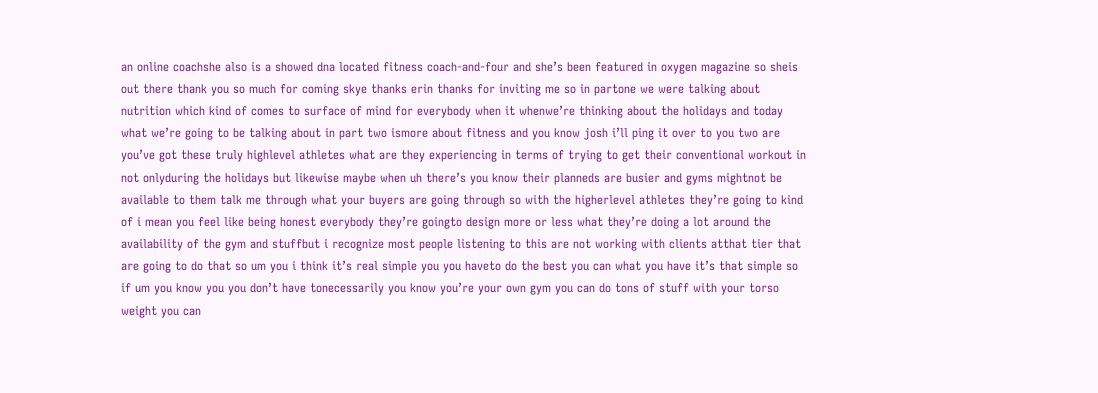an online coachshe also is a showed dna located fitness coach-and-four and she’s been featured in oxygen magazine so sheis out there thank you so much for coming skye thanks erin thanks for inviting me so in partone we were talking about nutrition which kind of comes to surface of mind for everybody when it whenwe’re thinking about the holidays and today what we’re going to be talking about in part two ismore about fitness and you know josh i’ll ping it over to you two are you’ve got these truly highlevel athletes what are they experiencing in terms of trying to get their conventional workout in not onlyduring the holidays but likewise maybe when uh there’s you know their planneds are busier and gyms mightnot be available to them talk me through what your buyers are going through so with the higherlevel athletes they’re going to kind of i mean you feel like being honest everybody they’re goingto design more or less what they’re doing a lot around the availability of the gym and stuffbut i recognize most people listening to this are not working with clients atthat tier that are going to do that so um you i think it’s real simple you you haveto do the best you can what you have it’s that simple so if um you know you you don’t have tonecessarily you know you’re your own gym you can do tons of stuff with your torso weight you can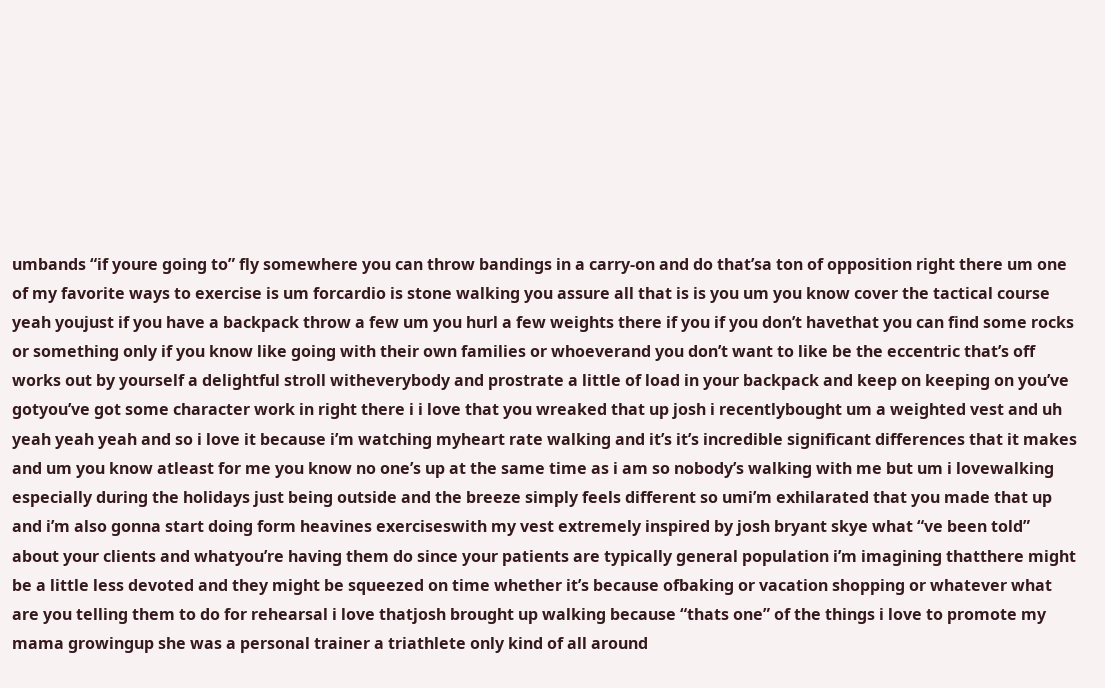umbands “if youre going to” fly somewhere you can throw bandings in a carry-on and do that’sa ton of opposition right there um one of my favorite ways to exercise is um forcardio is stone walking you assure all that is is you um you know cover the tactical course yeah youjust if you have a backpack throw a few um you hurl a few weights there if you if you don’t havethat you can find some rocks or something only if you know like going with their own families or whoeverand you don’t want to like be the eccentric that’s off works out by yourself a delightful stroll witheverybody and prostrate a little of load in your backpack and keep on keeping on you’ve gotyou’ve got some character work in right there i i love that you wreaked that up josh i recentlybought um a weighted vest and uh yeah yeah yeah and so i love it because i’m watching myheart rate walking and it’s it’s incredible significant differences that it makes and um you know atleast for me you know no one’s up at the same time as i am so nobody’s walking with me but um i lovewalking especially during the holidays just being outside and the breeze simply feels different so umi’m exhilarated that you made that up and i’m also gonna start doing form heavines exerciseswith my vest extremely inspired by josh bryant skye what “ve been told” about your clients and whatyou’re having them do since your patients are typically general population i’m imagining thatthere might be a little less devoted and they might be squeezed on time whether it’s because ofbaking or vacation shopping or whatever what are you telling them to do for rehearsal i love thatjosh brought up walking because “thats one” of the things i love to promote my mama growingup she was a personal trainer a triathlete only kind of all around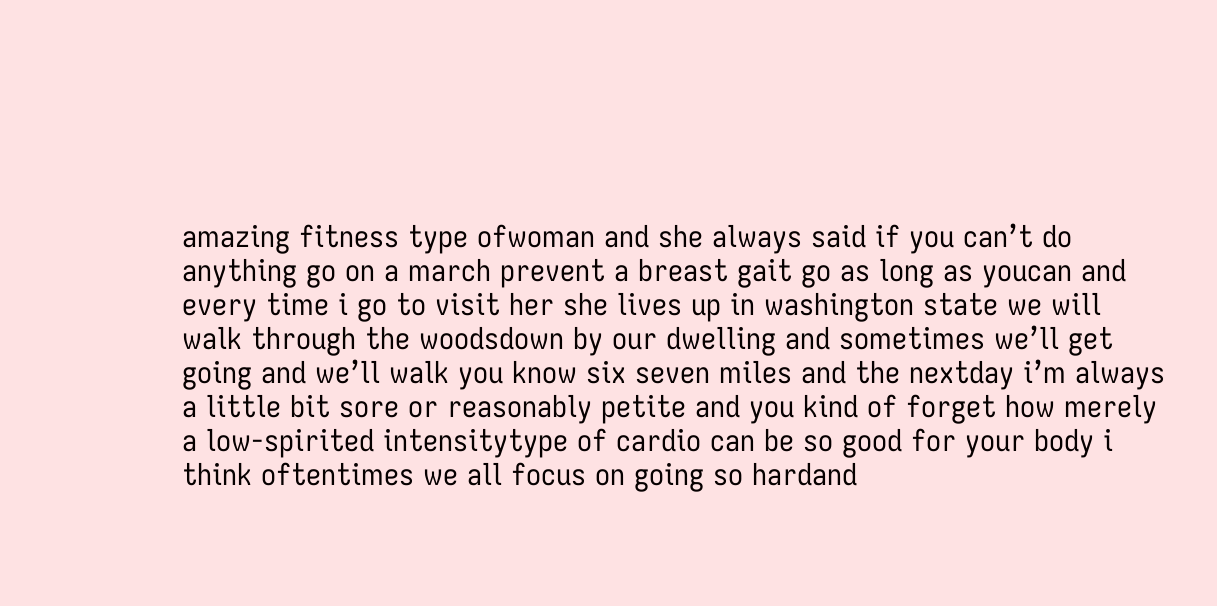amazing fitness type ofwoman and she always said if you can’t do anything go on a march prevent a breast gait go as long as youcan and every time i go to visit her she lives up in washington state we will walk through the woodsdown by our dwelling and sometimes we’ll get going and we’ll walk you know six seven miles and the nextday i’m always a little bit sore or reasonably petite and you kind of forget how merely a low-spirited intensitytype of cardio can be so good for your body i think oftentimes we all focus on going so hardand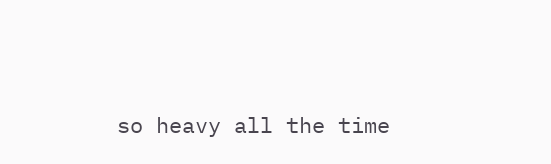so heavy all the time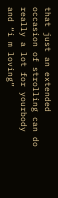that just an extended occasion of strolling can do really a lot for yourbody and “i m loving”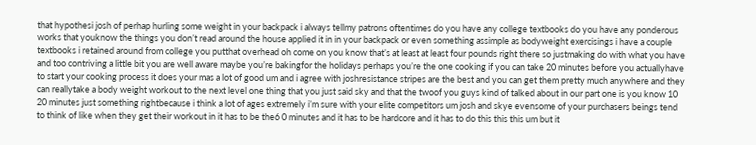that hypothesi josh of perhap hurling some weight in your backpack i always tellmy patrons oftentimes do you have any college textbooks do you have any ponderous works that youknow the things you don’t read around the house applied it in in your backpack or even something assimple as bodyweight exercisings i have a couple textbooks i retained around from college you putthat overhead oh come on you know that’s at least at least four pounds right there so justmaking do with what you have and too contriving a little bit you are well aware maybe you’re bakingfor the holidays perhaps you’re the one cooking if you can take 20 minutes before you actuallyhave to start your cooking process it does your mas a lot of good um and i agree with joshresistance stripes are the best and you can get them pretty much anywhere and they can reallytake a body weight workout to the next level one thing that you just said sky and that the twoof you guys kind of talked about in our part one is you know 10 20 minutes just something rightbecause i think a lot of ages extremely i’m sure with your elite competitors um josh and skye evensome of your purchasers beings tend to think of like when they get their workout in it has to be the6 0 minutes and it has to be hardcore and it has to do this this this um but it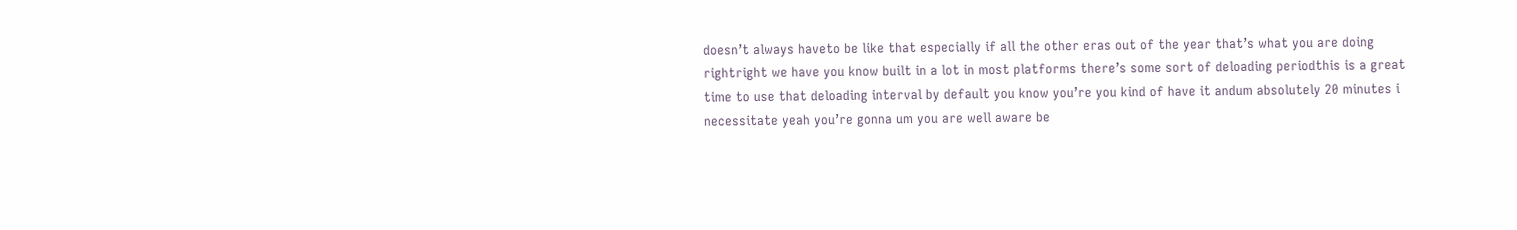doesn’t always haveto be like that especially if all the other eras out of the year that’s what you are doing rightright we have you know built in a lot in most platforms there’s some sort of deloading periodthis is a great time to use that deloading interval by default you know you’re you kind of have it andum absolutely 20 minutes i necessitate yeah you’re gonna um you are well aware be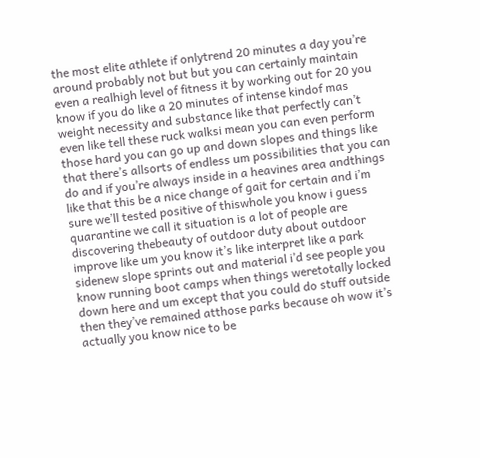the most elite athlete if onlytrend 20 minutes a day you’re around probably not but but you can certainly maintain even a realhigh level of fitness it by working out for 20 you know if you do like a 20 minutes of intense kindof mas weight necessity and substance like that perfectly can’t even like tell these ruck walksi mean you can even perform those hard you can go up and down slopes and things like that there’s allsorts of endless um possibilities that you can do and if you’re always inside in a heavines area andthings like that this be a nice change of gait for certain and i’m sure we’ll tested positive of thiswhole you know i guess quarantine we call it situation is a lot of people are discovering thebeauty of outdoor duty about outdoor improve like um you know it’s like interpret like a park sidenew slope sprints out and material i’d see people you know running boot camps when things weretotally locked down here and um except that you could do stuff outside then they’ve remained atthose parks because oh wow it’s actually you know nice to be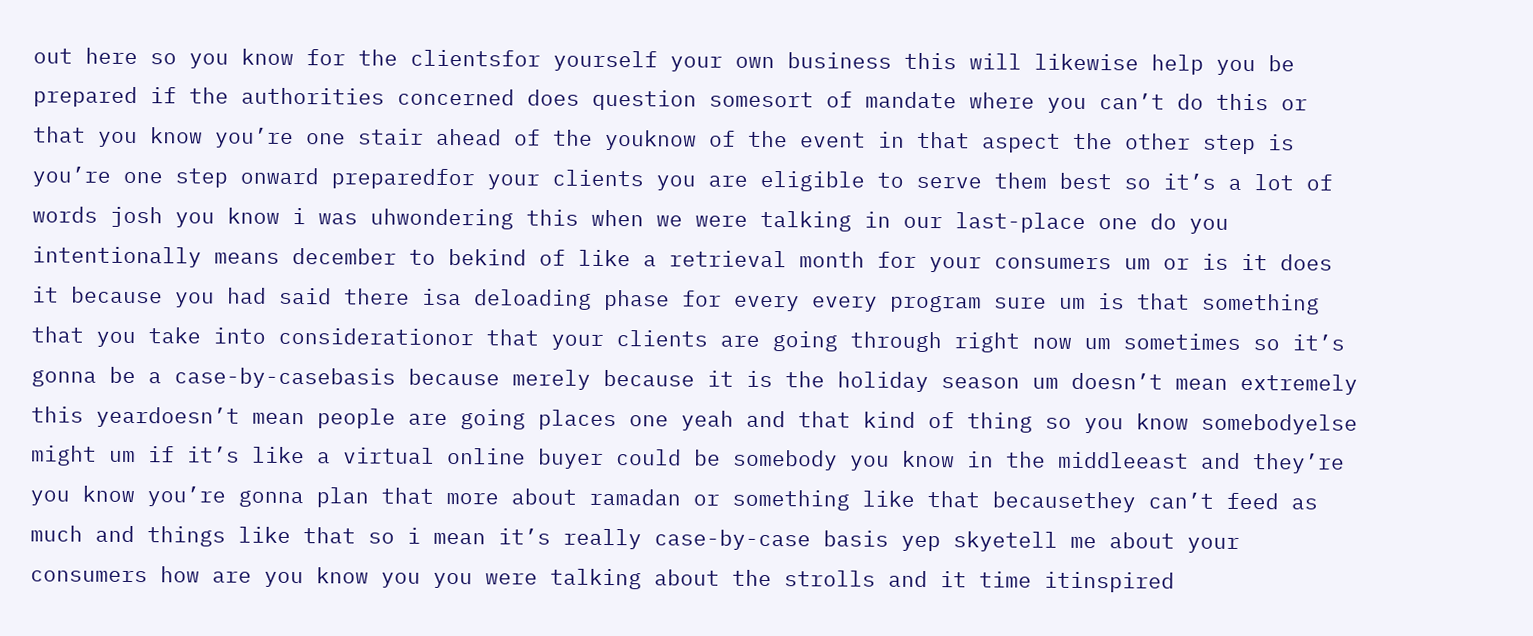out here so you know for the clientsfor yourself your own business this will likewise help you be prepared if the authorities concerned does question somesort of mandate where you can’t do this or that you know you’re one stair ahead of the youknow of the event in that aspect the other step is you’re one step onward preparedfor your clients you are eligible to serve them best so it’s a lot of words josh you know i was uhwondering this when we were talking in our last-place one do you intentionally means december to bekind of like a retrieval month for your consumers um or is it does it because you had said there isa deloading phase for every every program sure um is that something that you take into considerationor that your clients are going through right now um sometimes so it’s gonna be a case-by-casebasis because merely because it is the holiday season um doesn’t mean extremely this yeardoesn’t mean people are going places one yeah and that kind of thing so you know somebodyelse might um if it’s like a virtual online buyer could be somebody you know in the middleeast and they’re you know you’re gonna plan that more about ramadan or something like that becausethey can’t feed as much and things like that so i mean it’s really case-by-case basis yep skyetell me about your consumers how are you know you you were talking about the strolls and it time itinspired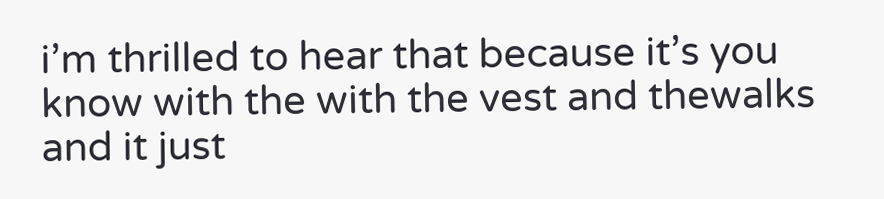i’m thrilled to hear that because it’s you know with the with the vest and thewalks and it just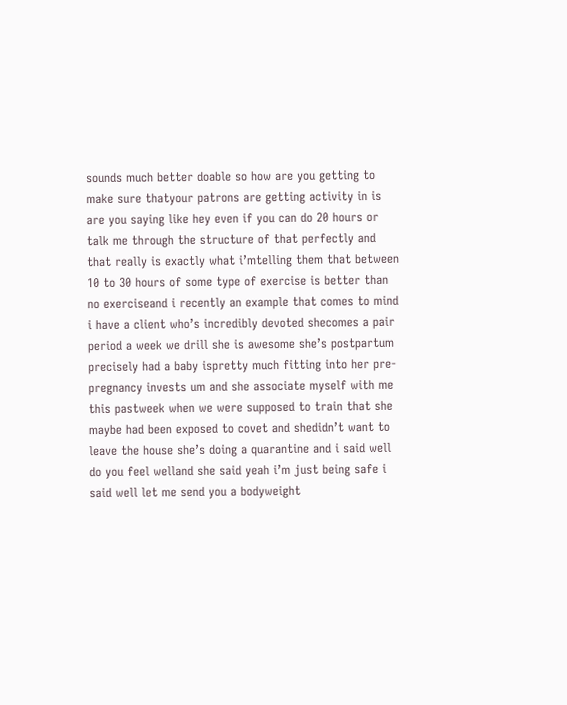sounds much better doable so how are you getting to make sure thatyour patrons are getting activity in is are you saying like hey even if you can do 20 hours or talk me through the structure of that perfectly and that really is exactly what i’mtelling them that between 10 to 30 hours of some type of exercise is better than no exerciseand i recently an example that comes to mind i have a client who’s incredibly devoted shecomes a pair period a week we drill she is awesome she’s postpartum precisely had a baby ispretty much fitting into her pre-pregnancy invests um and she associate myself with me this pastweek when we were supposed to train that she maybe had been exposed to covet and shedidn’t want to leave the house she’s doing a quarantine and i said well do you feel welland she said yeah i’m just being safe i said well let me send you a bodyweight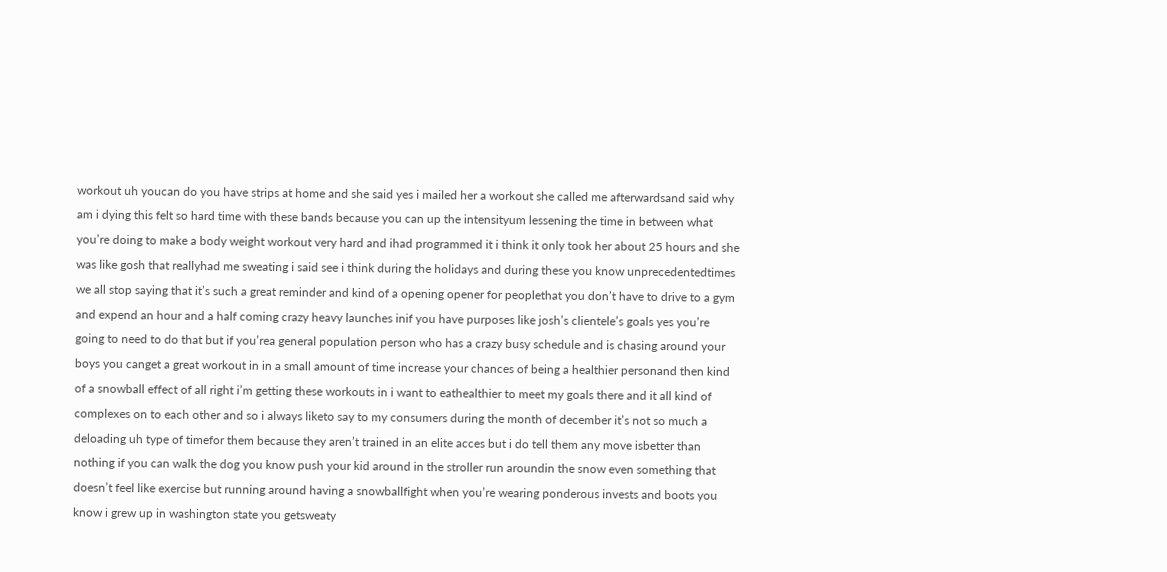workout uh youcan do you have strips at home and she said yes i mailed her a workout she called me afterwardsand said why am i dying this felt so hard time with these bands because you can up the intensityum lessening the time in between what you’re doing to make a body weight workout very hard and ihad programmed it i think it only took her about 25 hours and she was like gosh that reallyhad me sweating i said see i think during the holidays and during these you know unprecedentedtimes we all stop saying that it’s such a great reminder and kind of a opening opener for peoplethat you don’t have to drive to a gym and expend an hour and a half coming crazy heavy launches inif you have purposes like josh’s clientele’s goals yes you’re going to need to do that but if you’rea general population person who has a crazy busy schedule and is chasing around your boys you canget a great workout in in a small amount of time increase your chances of being a healthier personand then kind of a snowball effect of all right i’m getting these workouts in i want to eathealthier to meet my goals there and it all kind of complexes on to each other and so i always liketo say to my consumers during the month of december it’s not so much a deloading uh type of timefor them because they aren’t trained in an elite acces but i do tell them any move isbetter than nothing if you can walk the dog you know push your kid around in the stroller run aroundin the snow even something that doesn’t feel like exercise but running around having a snowballfight when you’re wearing ponderous invests and boots you know i grew up in washington state you getsweaty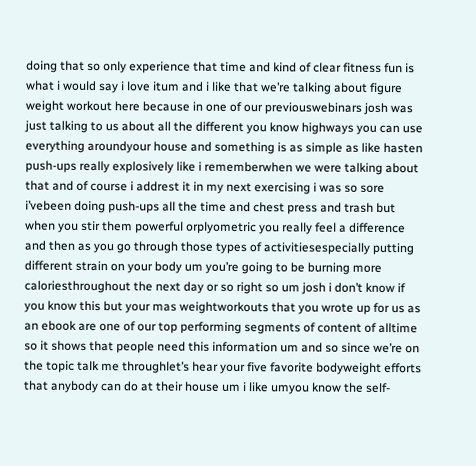doing that so only experience that time and kind of clear fitness fun is what i would say i love itum and i like that we’re talking about figure weight workout here because in one of our previouswebinars josh was just talking to us about all the different you know highways you can use everything aroundyour house and something is as simple as like hasten push-ups really explosively like i rememberwhen we were talking about that and of course i addrest it in my next exercising i was so sore i’vebeen doing push-ups all the time and chest press and trash but when you stir them powerful orplyometric you really feel a difference and then as you go through those types of activitiesespecially putting different strain on your body um you’re going to be burning more caloriesthroughout the next day or so right so um josh i don’t know if you know this but your mas weightworkouts that you wrote up for us as an ebook are one of our top performing segments of content of alltime so it shows that people need this information um and so since we’re on the topic talk me throughlet’s hear your five favorite bodyweight efforts that anybody can do at their house um i like umyou know the self-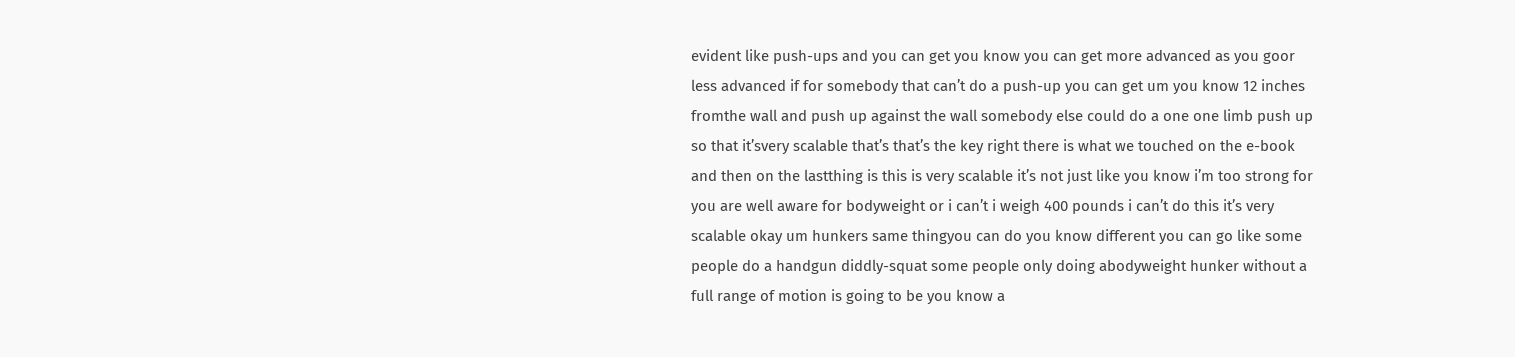evident like push-ups and you can get you know you can get more advanced as you goor less advanced if for somebody that can’t do a push-up you can get um you know 12 inches fromthe wall and push up against the wall somebody else could do a one one limb push up so that it’svery scalable that’s that’s the key right there is what we touched on the e-book and then on the lastthing is this is very scalable it’s not just like you know i’m too strong for you are well aware for bodyweight or i can’t i weigh 400 pounds i can’t do this it’s very scalable okay um hunkers same thingyou can do you know different you can go like some people do a handgun diddly-squat some people only doing abodyweight hunker without a full range of motion is going to be you know a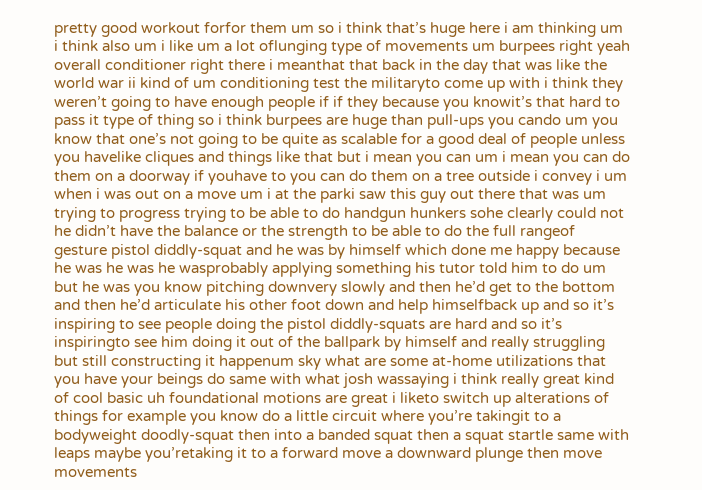pretty good workout forfor them um so i think that’s huge here i am thinking um i think also um i like um a lot oflunging type of movements um burpees right yeah overall conditioner right there i meanthat that back in the day that was like the world war ii kind of um conditioning test the militaryto come up with i think they weren’t going to have enough people if if they because you knowit’s that hard to pass it type of thing so i think burpees are huge than pull-ups you cando um you know that one’s not going to be quite as scalable for a good deal of people unless you havelike cliques and things like that but i mean you can um i mean you can do them on a doorway if youhave to you can do them on a tree outside i convey i um when i was out on a move um i at the parki saw this guy out there that was um trying to progress trying to be able to do handgun hunkers sohe clearly could not he didn’t have the balance or the strength to be able to do the full rangeof gesture pistol diddly-squat and he was by himself which done me happy because he was he was he wasprobably applying something his tutor told him to do um but he was you know pitching downvery slowly and then he’d get to the bottom and then he’d articulate his other foot down and help himselfback up and so it’s inspiring to see people doing the pistol diddly-squats are hard and so it’s inspiringto see him doing it out of the ballpark by himself and really struggling but still constructing it happenum sky what are some at-home utilizations that you have your beings do same with what josh wassaying i think really great kind of cool basic uh foundational motions are great i liketo switch up alterations of things for example you know do a little circuit where you’re takingit to a bodyweight doodly-squat then into a banded squat then a squat startle same with leaps maybe you’retaking it to a forward move a downward plunge then move movements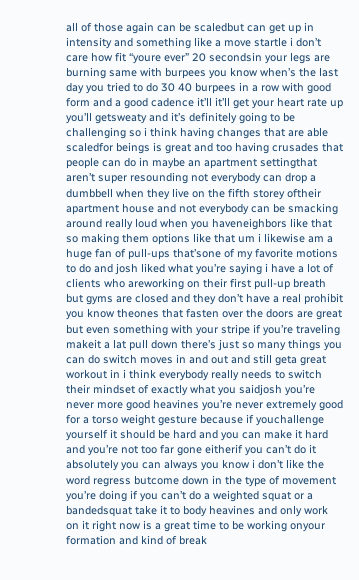all of those again can be scaledbut can get up in intensity and something like a move startle i don’t care how fit “youre ever” 20 secondsin your legs are burning same with burpees you know when’s the last day you tried to do 30 40 burpees in a row with good form and a good cadence it’ll it’ll get your heart rate up you’ll getsweaty and it’s definitely going to be challenging so i think having changes that are able scaledfor beings is great and too having crusades that people can do in maybe an apartment settingthat aren’t super resounding not everybody can drop a dumbbell when they live on the fifth storey oftheir apartment house and not everybody can be smacking around really loud when you haveneighbors like that so making them options like that um i likewise am a huge fan of pull-ups that’sone of my favorite motions to do and josh liked what you’re saying i have a lot of clients who areworking on their first pull-up breath but gyms are closed and they don’t have a real prohibit you know theones that fasten over the doors are great but even something with your stripe if you’re traveling makeit a lat pull down there’s just so many things you can do switch moves in and out and still geta great workout in i think everybody really needs to switch their mindset of exactly what you saidjosh you’re never more good heavines you’re never extremely good for a torso weight gesture because if youchallenge yourself it should be hard and you can make it hard and you’re not too far gone eitherif you can’t do it absolutely you can always you know i don’t like the word regress butcome down in the type of movement you’re doing if you can’t do a weighted squat or a bandedsquat take it to body heavines and only work on it right now is a great time to be working onyour formation and kind of break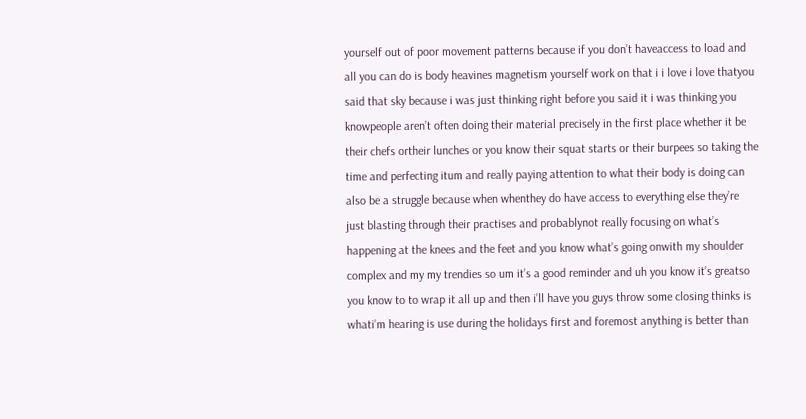yourself out of poor movement patterns because if you don’t haveaccess to load and all you can do is body heavines magnetism yourself work on that i i love i love thatyou said that sky because i was just thinking right before you said it i was thinking you knowpeople aren’t often doing their material precisely in the first place whether it be their chefs ortheir lunches or you know their squat starts or their burpees so taking the time and perfecting itum and really paying attention to what their body is doing can also be a struggle because when whenthey do have access to everything else they’re just blasting through their practises and probablynot really focusing on what’s happening at the knees and the feet and you know what’s going onwith my shoulder complex and my my trendies so um it’s a good reminder and uh you know it’s greatso you know to to wrap it all up and then i’ll have you guys throw some closing thinks is whati’m hearing is use during the holidays first and foremost anything is better than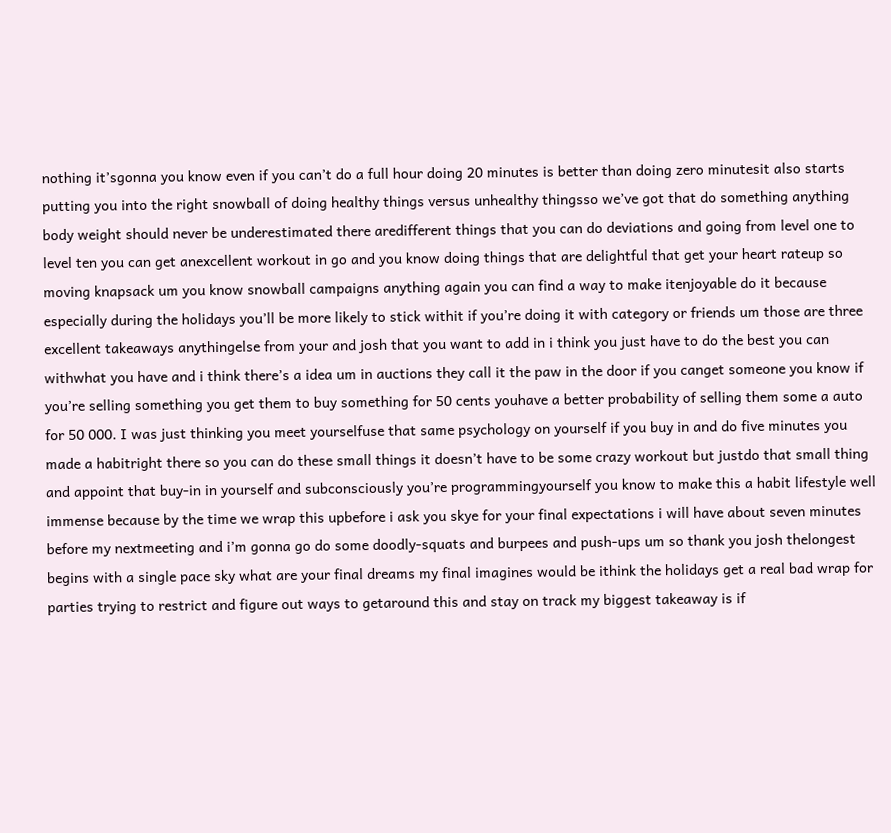nothing it’sgonna you know even if you can’t do a full hour doing 20 minutes is better than doing zero minutesit also starts putting you into the right snowball of doing healthy things versus unhealthy thingsso we’ve got that do something anything body weight should never be underestimated there aredifferent things that you can do deviations and going from level one to level ten you can get anexcellent workout in go and you know doing things that are delightful that get your heart rateup so moving knapsack um you know snowball campaigns anything again you can find a way to make itenjoyable do it because especially during the holidays you’ll be more likely to stick withit if you’re doing it with category or friends um those are three excellent takeaways anythingelse from your and josh that you want to add in i think you just have to do the best you can withwhat you have and i think there’s a idea um in auctions they call it the paw in the door if you canget someone you know if you’re selling something you get them to buy something for 50 cents youhave a better probability of selling them some a auto for 50 000. I was just thinking you meet yourselfuse that same psychology on yourself if you buy in and do five minutes you made a habitright there so you can do these small things it doesn’t have to be some crazy workout but justdo that small thing and appoint that buy-in in yourself and subconsciously you’re programmingyourself you know to make this a habit lifestyle well immense because by the time we wrap this upbefore i ask you skye for your final expectations i will have about seven minutes before my nextmeeting and i’m gonna go do some doodly-squats and burpees and push-ups um so thank you josh thelongest begins with a single pace sky what are your final dreams my final imagines would be ithink the holidays get a real bad wrap for parties trying to restrict and figure out ways to getaround this and stay on track my biggest takeaway is if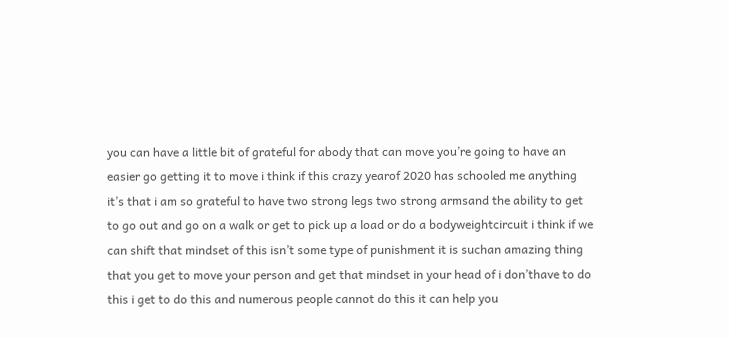you can have a little bit of grateful for abody that can move you’re going to have an easier go getting it to move i think if this crazy yearof 2020 has schooled me anything it’s that i am so grateful to have two strong legs two strong armsand the ability to get to go out and go on a walk or get to pick up a load or do a bodyweightcircuit i think if we can shift that mindset of this isn’t some type of punishment it is suchan amazing thing that you get to move your person and get that mindset in your head of i don’thave to do this i get to do this and numerous people cannot do this it can help you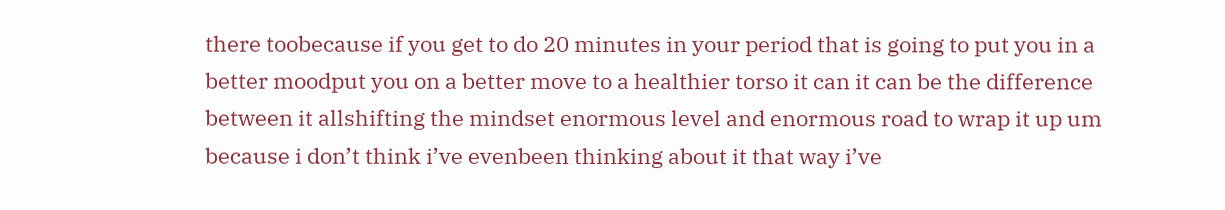there toobecause if you get to do 20 minutes in your period that is going to put you in a better moodput you on a better move to a healthier torso it can it can be the difference between it allshifting the mindset enormous level and enormous road to wrap it up um because i don’t think i’ve evenbeen thinking about it that way i’ve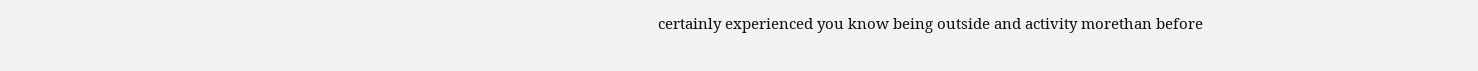certainly experienced you know being outside and activity morethan before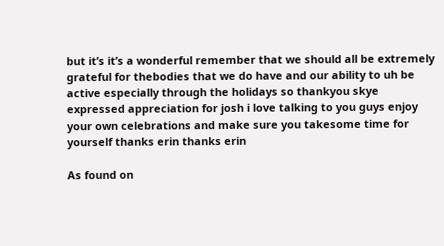but it’s it’s a wonderful remember that we should all be extremely grateful for thebodies that we do have and our ability to uh be active especially through the holidays so thankyou skye expressed appreciation for josh i love talking to you guys enjoy your own celebrations and make sure you takesome time for yourself thanks erin thanks erin

As found on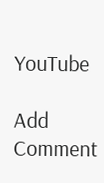YouTube

Add Comment